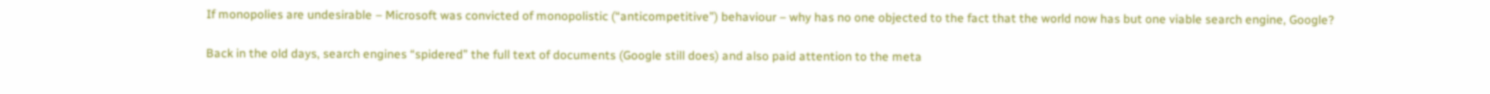If monopolies are undesirable – Microsoft was convicted of monopolistic (“anticompetitive”) behaviour – why has no one objected to the fact that the world now has but one viable search engine, Google?

Back in the old days, search engines “spidered” the full text of documents (Google still does) and also paid attention to the meta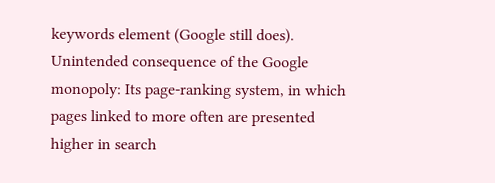keywords element (Google still does). Unintended consequence of the Google monopoly: Its page-ranking system, in which pages linked to more often are presented higher in search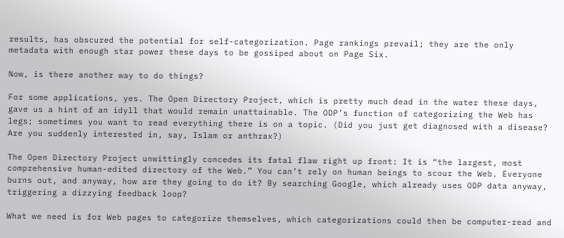results, has obscured the potential for self-categorization. Page rankings prevail; they are the only metadata with enough star power these days to be gossiped about on Page Six.

Now, is there another way to do things?

For some applications, yes. The Open Directory Project, which is pretty much dead in the water these days, gave us a hint of an idyll that would remain unattainable. The ODP’s function of categorizing the Web has legs; sometimes you want to read everything there is on a topic. (Did you just get diagnosed with a disease? Are you suddenly interested in, say, Islam or anthrax?)

The Open Directory Project unwittingly concedes its fatal flaw right up front: It is “the largest, most comprehensive human-edited directory of the Web.” You can’t rely on human beings to scour the Web. Everyone burns out, and anyway, how are they going to do it? By searching Google, which already uses ODP data anyway, triggering a dizzying feedback loop?

What we need is for Web pages to categorize themselves, which categorizations could then be computer-read and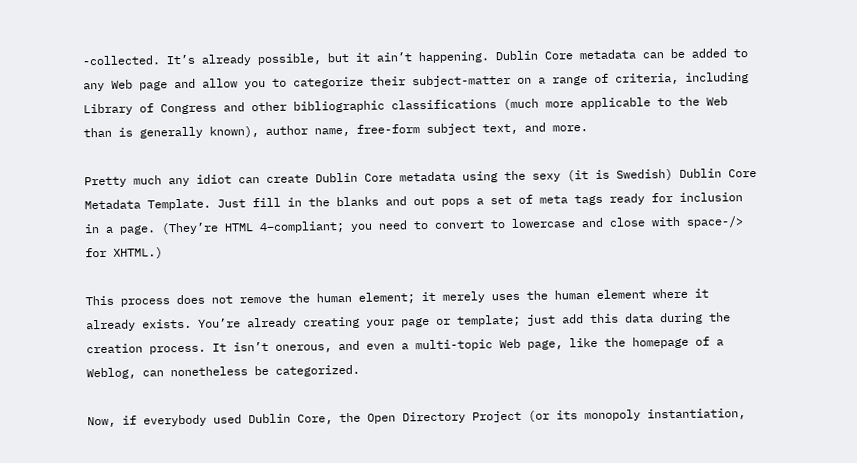-collected. It’s already possible, but it ain’t happening. Dublin Core metadata can be added to any Web page and allow you to categorize their subject-matter on a range of criteria, including Library of Congress and other bibliographic classifications (much more applicable to the Web than is generally known), author name, free-form subject text, and more.

Pretty much any idiot can create Dublin Core metadata using the sexy (it is Swedish) Dublin Core Metadata Template. Just fill in the blanks and out pops a set of meta tags ready for inclusion in a page. (They’re HTML 4–compliant; you need to convert to lowercase and close with space-/> for XHTML.)

This process does not remove the human element; it merely uses the human element where it already exists. You’re already creating your page or template; just add this data during the creation process. It isn’t onerous, and even a multi-topic Web page, like the homepage of a Weblog, can nonetheless be categorized.

Now, if everybody used Dublin Core, the Open Directory Project (or its monopoly instantiation,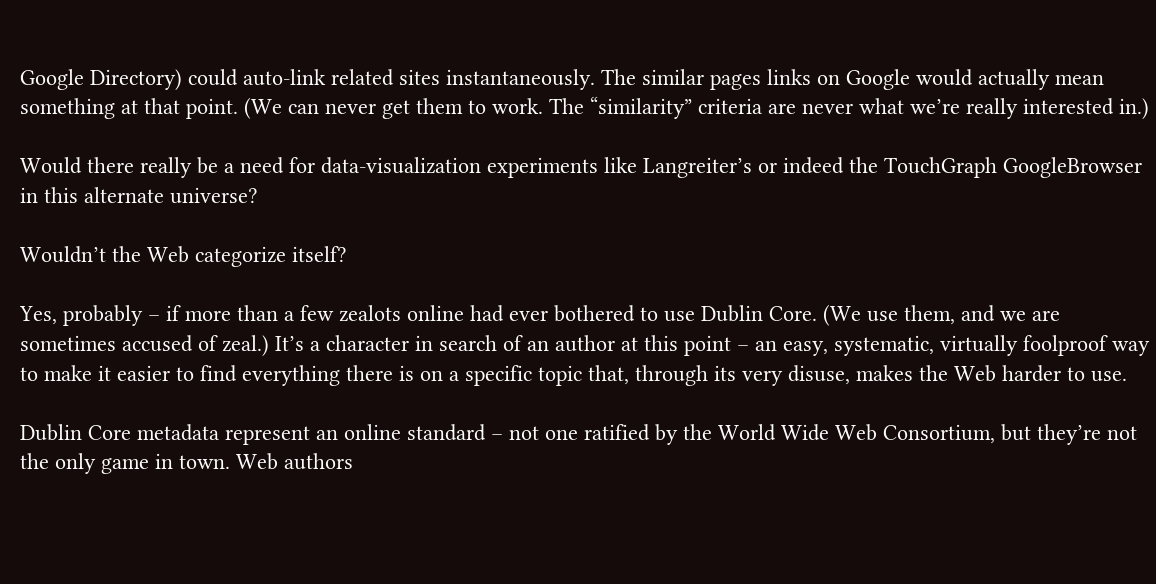Google Directory) could auto-link related sites instantaneously. The similar pages links on Google would actually mean something at that point. (We can never get them to work. The “similarity” criteria are never what we’re really interested in.)

Would there really be a need for data-visualization experiments like Langreiter’s or indeed the TouchGraph GoogleBrowser in this alternate universe?

Wouldn’t the Web categorize itself?

Yes, probably – if more than a few zealots online had ever bothered to use Dublin Core. (We use them, and we are sometimes accused of zeal.) It’s a character in search of an author at this point – an easy, systematic, virtually foolproof way to make it easier to find everything there is on a specific topic that, through its very disuse, makes the Web harder to use.

Dublin Core metadata represent an online standard – not one ratified by the World Wide Web Consortium, but they’re not the only game in town. Web authors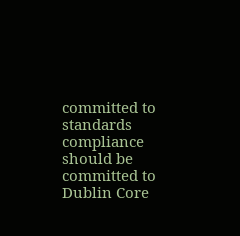committed to standards compliance should be committed to Dublin Core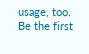usage, too. Be the first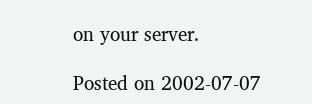on your server.

Posted on 2002-07-07